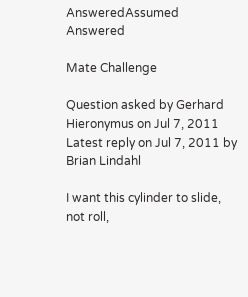AnsweredAssumed Answered

Mate Challenge

Question asked by Gerhard Hieronymus on Jul 7, 2011
Latest reply on Jul 7, 2011 by Brian Lindahl

I want this cylinder to slide, not roll,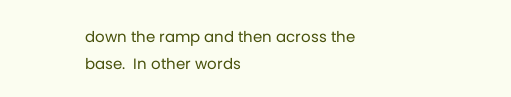down the ramp and then across the base.  In other words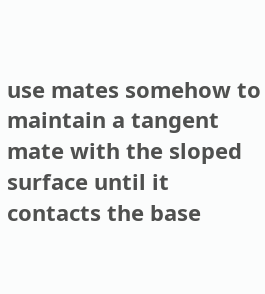use mates somehow to maintain a tangent mate with the sloped surface until it contacts the base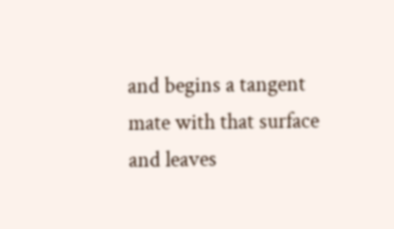and begins a tangent mate with that surface and leaves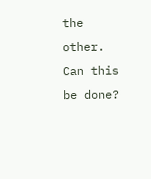the other.  Can this be done?